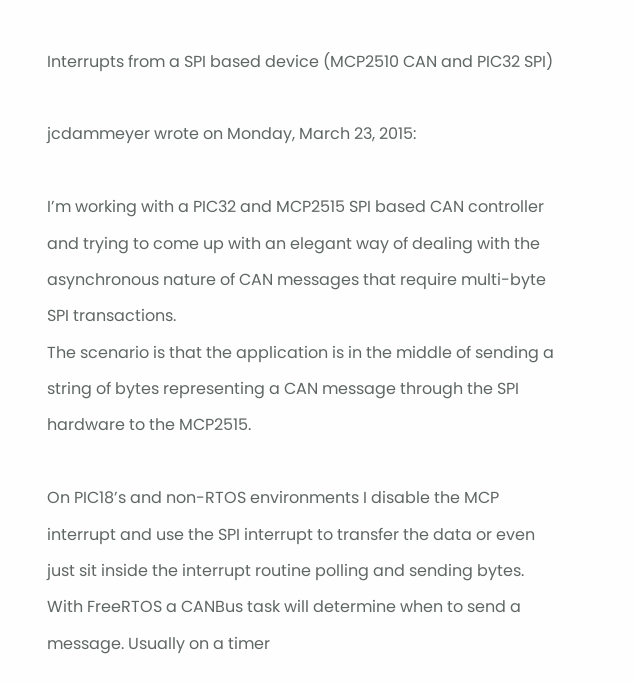Interrupts from a SPI based device (MCP2510 CAN and PIC32 SPI)

jcdammeyer wrote on Monday, March 23, 2015:

I’m working with a PIC32 and MCP2515 SPI based CAN controller and trying to come up with an elegant way of dealing with the asynchronous nature of CAN messages that require multi-byte SPI transactions.
The scenario is that the application is in the middle of sending a string of bytes representing a CAN message through the SPI hardware to the MCP2515.

On PIC18’s and non-RTOS environments I disable the MCP interrupt and use the SPI interrupt to transfer the data or even just sit inside the interrupt routine polling and sending bytes.
With FreeRTOS a CANBus task will determine when to send a message. Usually on a timer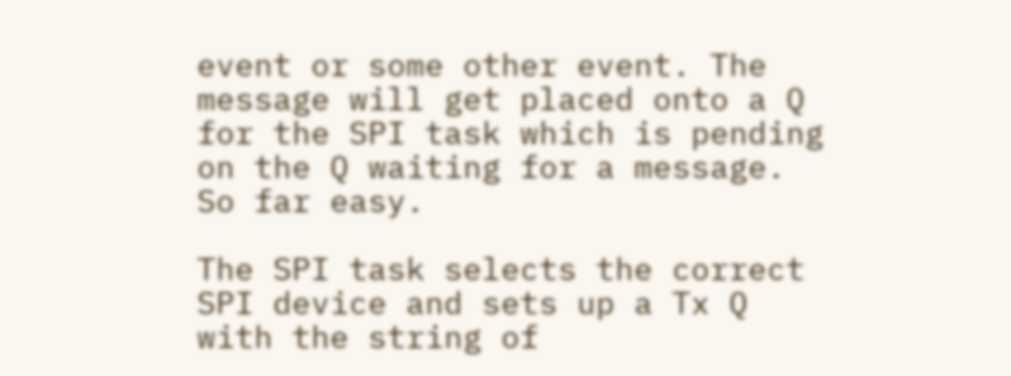event or some other event. The message will get placed onto a Q for the SPI task which is pending on the Q waiting for a message. So far easy.

The SPI task selects the correct SPI device and sets up a Tx Q with the string of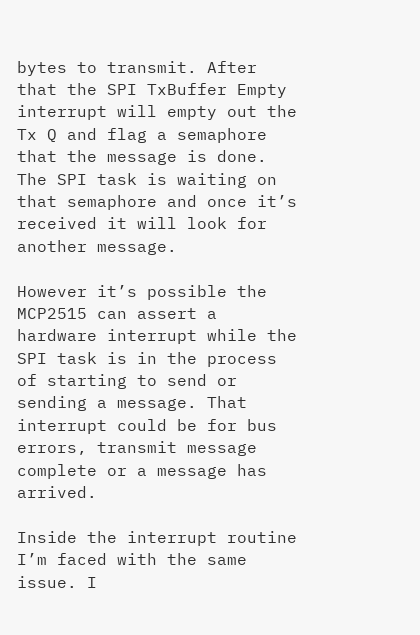bytes to transmit. After that the SPI TxBuffer Empty interrupt will empty out the Tx Q and flag a semaphore that the message is done. The SPI task is waiting on that semaphore and once it’s received it will look for another message.

However it’s possible the MCP2515 can assert a hardware interrupt while the SPI task is in the process of starting to send or sending a message. That interrupt could be for bus errors, transmit message complete or a message has arrived.

Inside the interrupt routine I’m faced with the same issue. I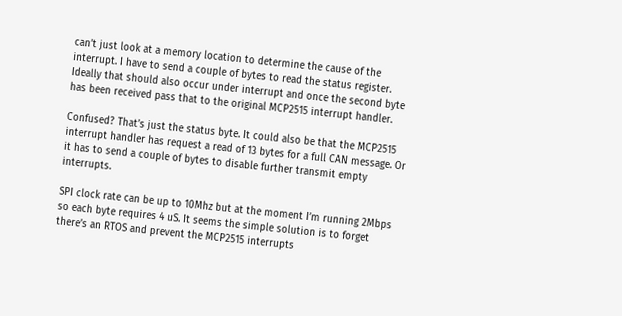can’t just look at a memory location to determine the cause of the interrupt. I have to send a couple of bytes to read the status register. Ideally that should also occur under interrupt and once the second byte has been received pass that to the original MCP2515 interrupt handler.

Confused? That’s just the status byte. It could also be that the MCP2515 interrupt handler has request a read of 13 bytes for a full CAN message. Or it has to send a couple of bytes to disable further transmit empty interrupts.

SPI clock rate can be up to 10Mhz but at the moment I’m running 2Mbps so each byte requires 4 uS. It seems the simple solution is to forget there’s an RTOS and prevent the MCP2515 interrupts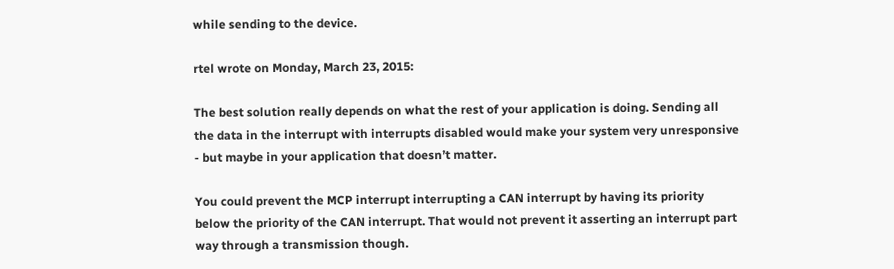while sending to the device.

rtel wrote on Monday, March 23, 2015:

The best solution really depends on what the rest of your application is doing. Sending all the data in the interrupt with interrupts disabled would make your system very unresponsive - but maybe in your application that doesn’t matter.

You could prevent the MCP interrupt interrupting a CAN interrupt by having its priority below the priority of the CAN interrupt. That would not prevent it asserting an interrupt part way through a transmission though.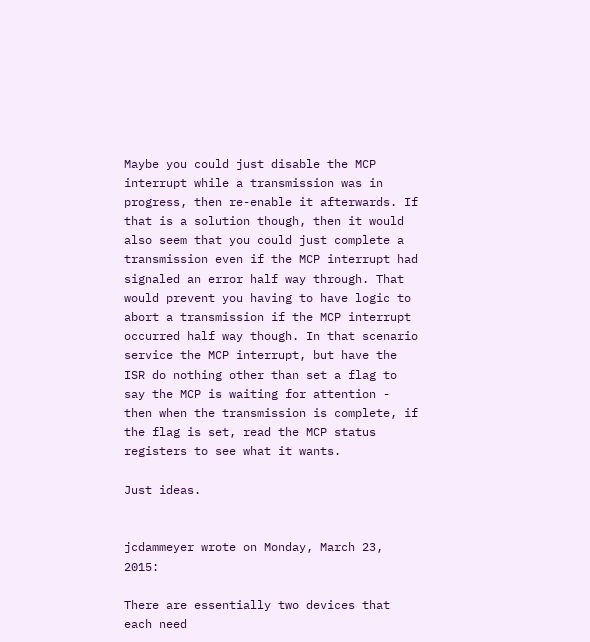Maybe you could just disable the MCP interrupt while a transmission was in progress, then re-enable it afterwards. If that is a solution though, then it would also seem that you could just complete a transmission even if the MCP interrupt had signaled an error half way through. That would prevent you having to have logic to abort a transmission if the MCP interrupt occurred half way though. In that scenario service the MCP interrupt, but have the ISR do nothing other than set a flag to say the MCP is waiting for attention - then when the transmission is complete, if the flag is set, read the MCP status registers to see what it wants.

Just ideas.


jcdammeyer wrote on Monday, March 23, 2015:

There are essentially two devices that each need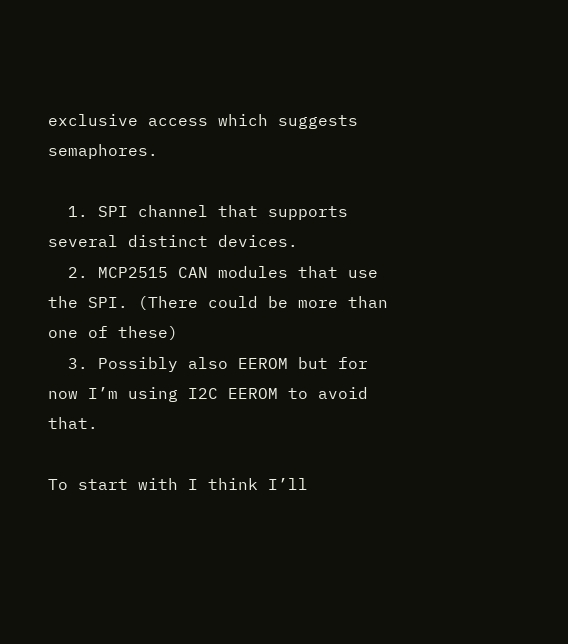exclusive access which suggests semaphores.

  1. SPI channel that supports several distinct devices.
  2. MCP2515 CAN modules that use the SPI. (There could be more than one of these)
  3. Possibly also EEROM but for now I’m using I2C EEROM to avoid that.

To start with I think I’ll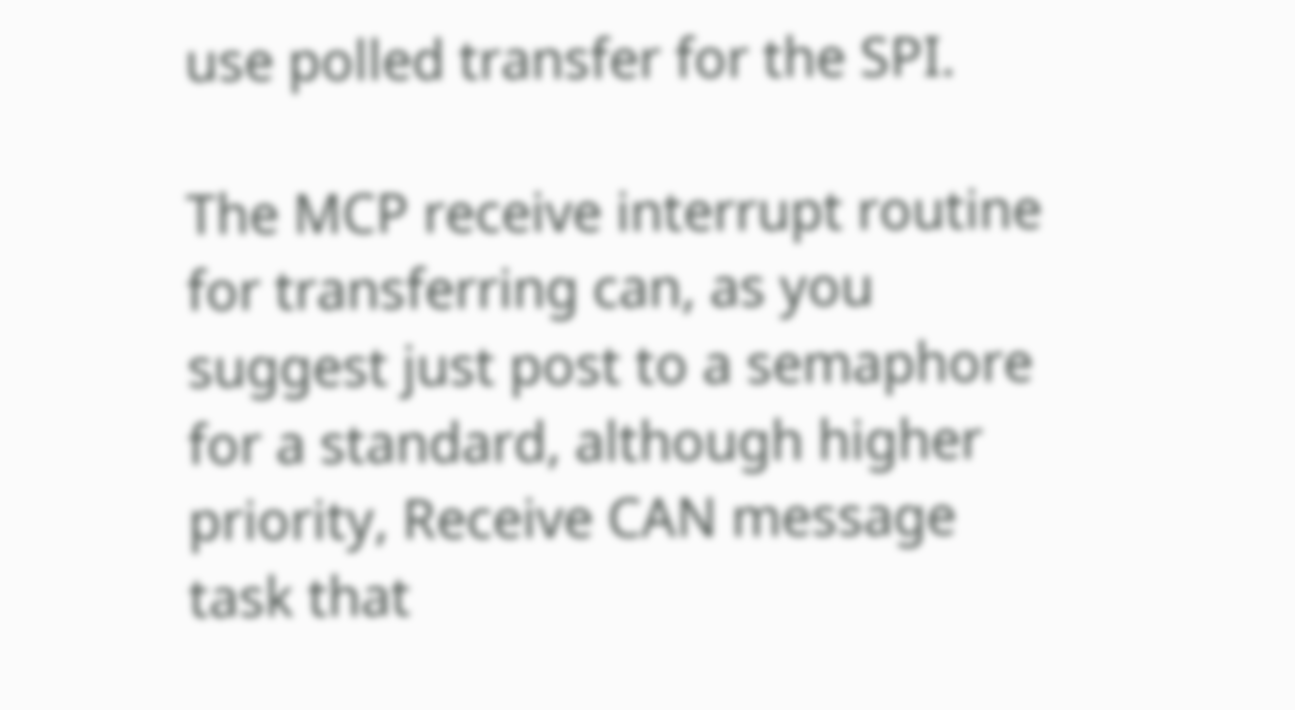use polled transfer for the SPI.

The MCP receive interrupt routine for transferring can, as you suggest just post to a semaphore for a standard, although higher priority, Receive CAN message task that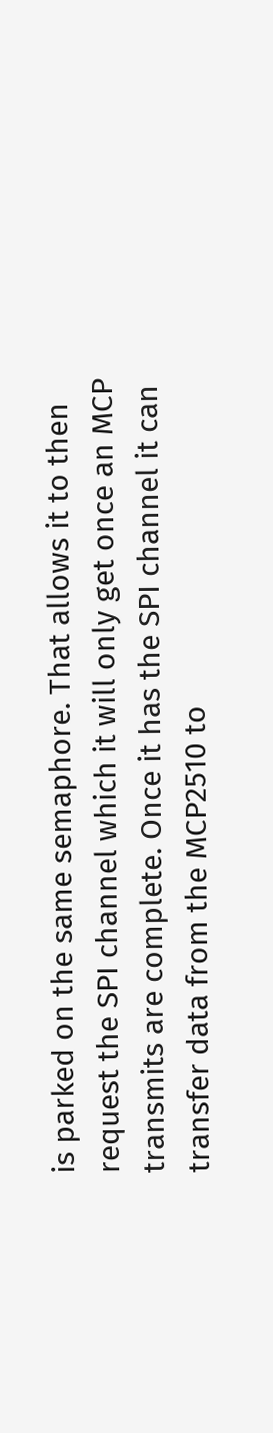is parked on the same semaphore. That allows it to then request the SPI channel which it will only get once an MCP transmits are complete. Once it has the SPI channel it can transfer data from the MCP2510 to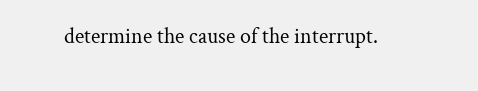determine the cause of the interrupt.